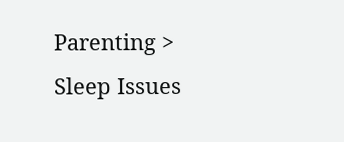Parenting > Sleep Issues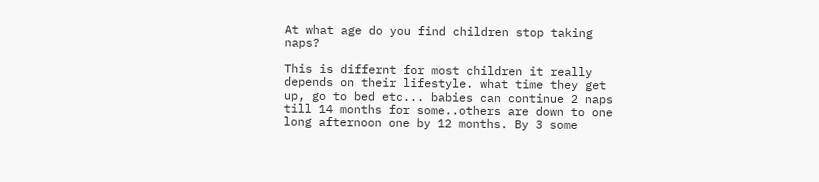At what age do you find children stop taking naps?

This is differnt for most children it really depends on their lifestyle. what time they get up, go to bed etc... babies can continue 2 naps till 14 months for some..others are down to one long afternoon one by 12 months. By 3 some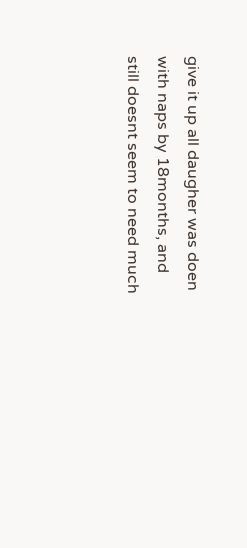give it up all daugher was doen with naps by 18months, and still doesnt seem to need much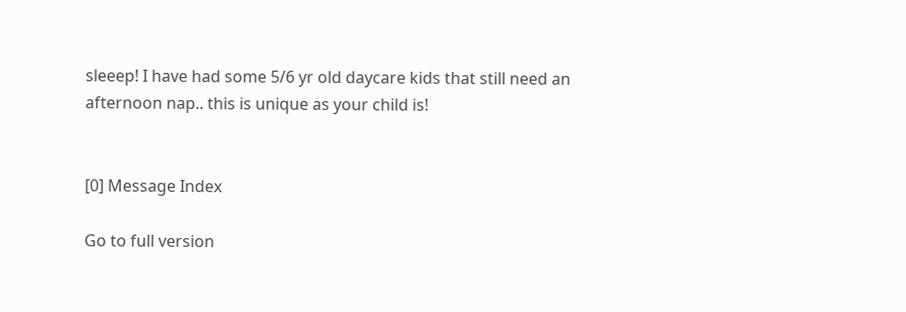sleeep! I have had some 5/6 yr old daycare kids that still need an afternoon nap.. this is unique as your child is!


[0] Message Index

Go to full version